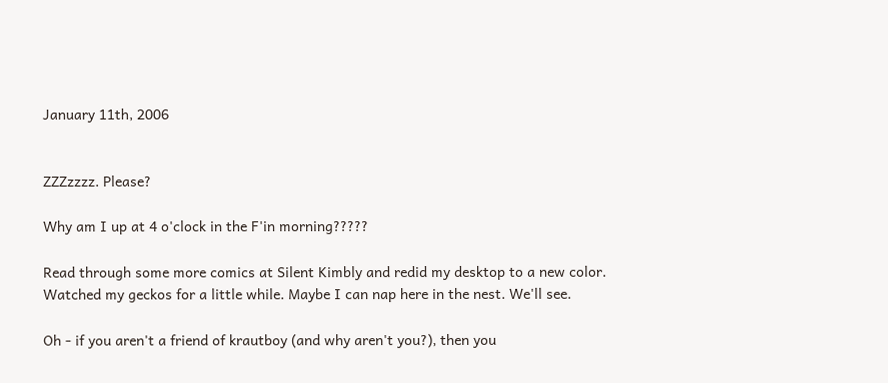January 11th, 2006


ZZZzzzz. Please?

Why am I up at 4 o'clock in the F'in morning?????

Read through some more comics at Silent Kimbly and redid my desktop to a new color. Watched my geckos for a little while. Maybe I can nap here in the nest. We'll see.

Oh - if you aren't a friend of krautboy (and why aren't you?), then you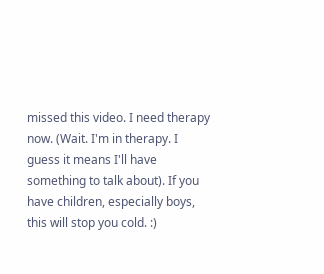missed this video. I need therapy now. (Wait. I'm in therapy. I guess it means I'll have something to talk about). If you have children, especially boys, this will stop you cold. :)